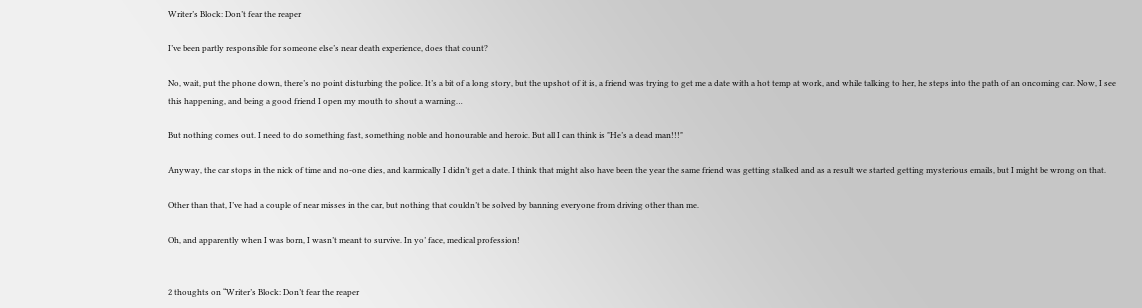Writer’s Block: Don’t fear the reaper

I’ve been partly responsible for someone else’s near death experience, does that count?

No, wait, put the phone down, there’s no point disturbing the police. It’s a bit of a long story, but the upshot of it is, a friend was trying to get me a date with a hot temp at work, and while talking to her, he steps into the path of an oncoming car. Now, I see this happening, and being a good friend I open my mouth to shout a warning…

But nothing comes out. I need to do something fast, something noble and honourable and heroic. But all I can think is "He’s a dead man!!!"

Anyway, the car stops in the nick of time and no-one dies, and karmically I didn’t get a date. I think that might also have been the year the same friend was getting stalked and as a result we started getting mysterious emails, but I might be wrong on that.

Other than that, I’ve had a couple of near misses in the car, but nothing that couldn’t be solved by banning everyone from driving other than me.

Oh, and apparently when I was born, I wasn’t meant to survive. In yo’ face, medical profession!


2 thoughts on “Writer’s Block: Don’t fear the reaper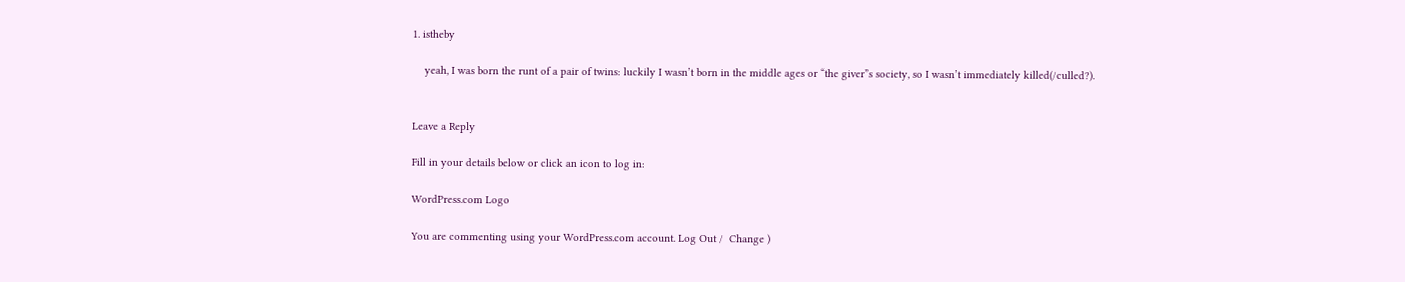1. istheby

    yeah, I was born the runt of a pair of twins: luckily I wasn’t born in the middle ages or “the giver”s society, so I wasn’t immediately killed(/culled?).


Leave a Reply

Fill in your details below or click an icon to log in:

WordPress.com Logo

You are commenting using your WordPress.com account. Log Out /  Change )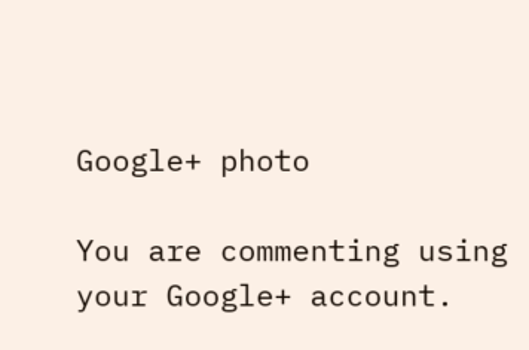Google+ photo

You are commenting using your Google+ account.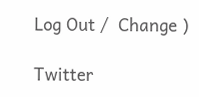Log Out /  Change )

Twitter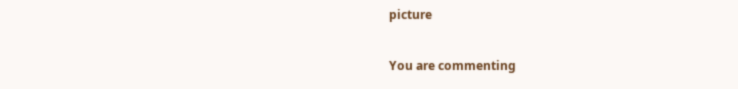picture

You are commenting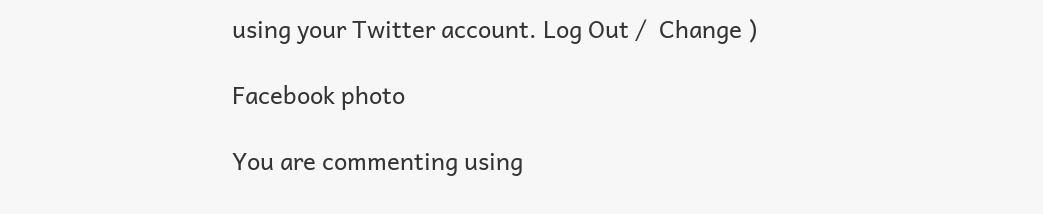using your Twitter account. Log Out /  Change )

Facebook photo

You are commenting using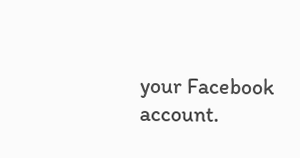your Facebook account.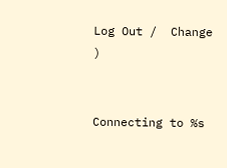Log Out /  Change )


Connecting to %s